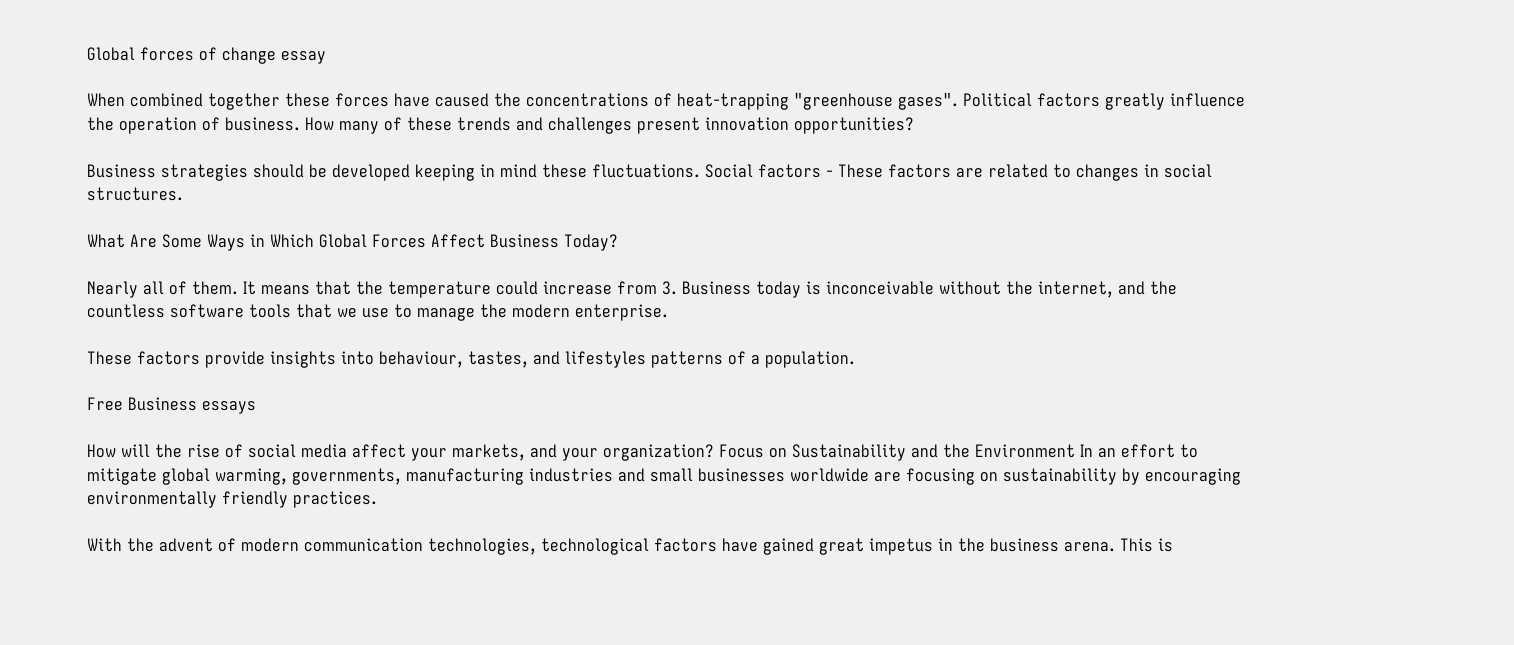Global forces of change essay

When combined together these forces have caused the concentrations of heat-trapping "greenhouse gases". Political factors greatly influence the operation of business. How many of these trends and challenges present innovation opportunities?

Business strategies should be developed keeping in mind these fluctuations. Social factors - These factors are related to changes in social structures.

What Are Some Ways in Which Global Forces Affect Business Today?

Nearly all of them. It means that the temperature could increase from 3. Business today is inconceivable without the internet, and the countless software tools that we use to manage the modern enterprise.

These factors provide insights into behaviour, tastes, and lifestyles patterns of a population.

Free Business essays

How will the rise of social media affect your markets, and your organization? Focus on Sustainability and the Environment In an effort to mitigate global warming, governments, manufacturing industries and small businesses worldwide are focusing on sustainability by encouraging environmentally friendly practices.

With the advent of modern communication technologies, technological factors have gained great impetus in the business arena. This is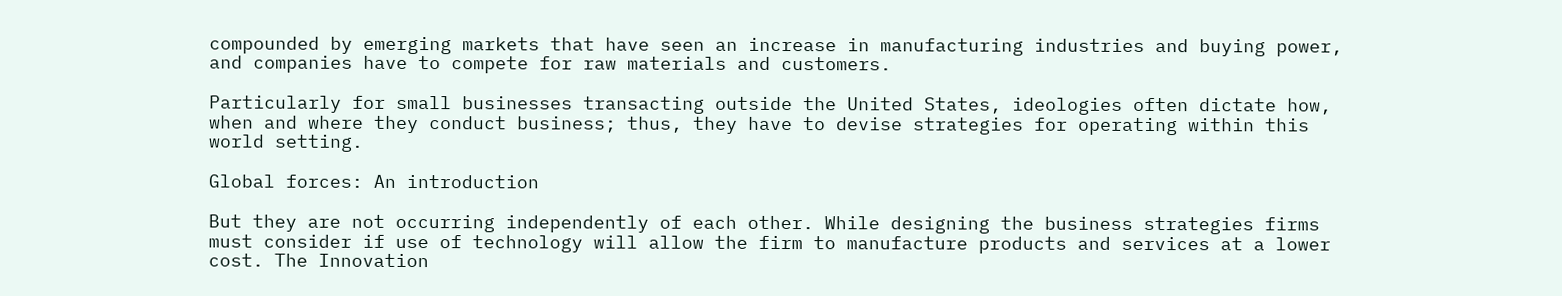compounded by emerging markets that have seen an increase in manufacturing industries and buying power, and companies have to compete for raw materials and customers.

Particularly for small businesses transacting outside the United States, ideologies often dictate how, when and where they conduct business; thus, they have to devise strategies for operating within this world setting.

Global forces: An introduction

But they are not occurring independently of each other. While designing the business strategies firms must consider if use of technology will allow the firm to manufacture products and services at a lower cost. The Innovation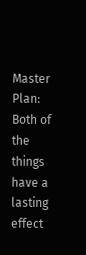Master Plan: Both of the things have a lasting effect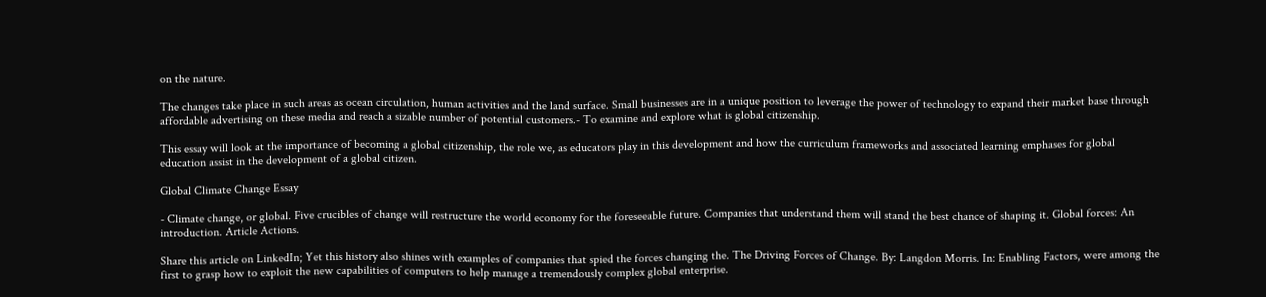on the nature.

The changes take place in such areas as ocean circulation, human activities and the land surface. Small businesses are in a unique position to leverage the power of technology to expand their market base through affordable advertising on these media and reach a sizable number of potential customers.- To examine and explore what is global citizenship.

This essay will look at the importance of becoming a global citizenship, the role we, as educators play in this development and how the curriculum frameworks and associated learning emphases for global education assist in the development of a global citizen.

Global Climate Change Essay

- Climate change, or global. Five crucibles of change will restructure the world economy for the foreseeable future. Companies that understand them will stand the best chance of shaping it. Global forces: An introduction. Article Actions.

Share this article on LinkedIn; Yet this history also shines with examples of companies that spied the forces changing the. The Driving Forces of Change. By: Langdon Morris. In: Enabling Factors, were among the first to grasp how to exploit the new capabilities of computers to help manage a tremendously complex global enterprise.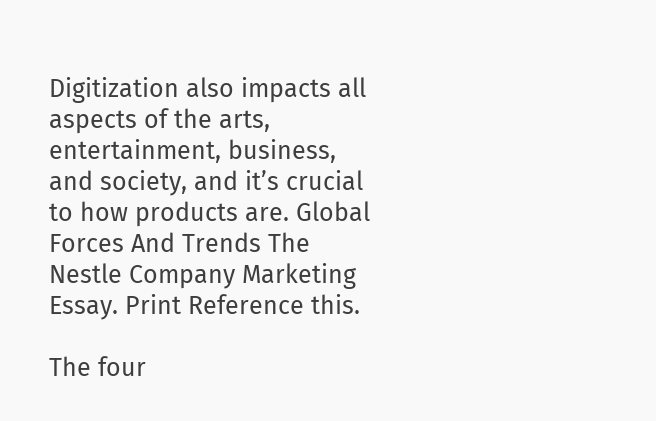Digitization also impacts all aspects of the arts, entertainment, business, and society, and it’s crucial to how products are. Global Forces And Trends The Nestle Company Marketing Essay. Print Reference this.

The four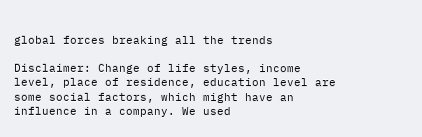global forces breaking all the trends

Disclaimer: Change of life styles, income level, place of residence, education level are some social factors, which might have an influence in a company. We used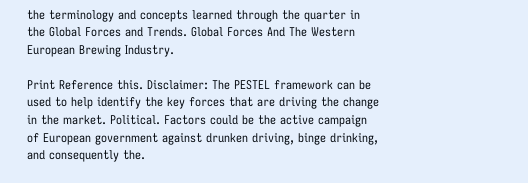the terminology and concepts learned through the quarter in the Global Forces and Trends. Global Forces And The Western European Brewing Industry.

Print Reference this. Disclaimer: The PESTEL framework can be used to help identify the key forces that are driving the change in the market. Political. Factors could be the active campaign of European government against drunken driving, binge drinking, and consequently the.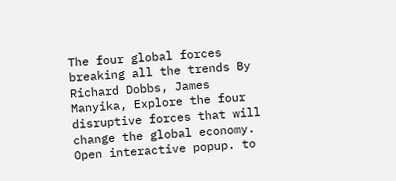The four global forces breaking all the trends By Richard Dobbs, James Manyika, Explore the four disruptive forces that will change the global economy. Open interactive popup. to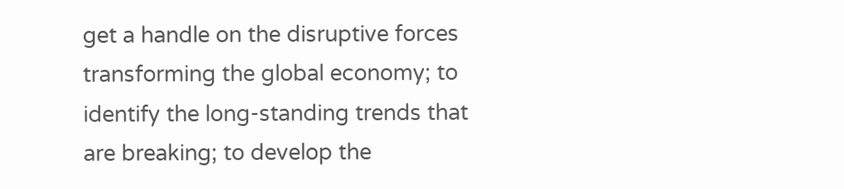get a handle on the disruptive forces transforming the global economy; to identify the long-standing trends that are breaking; to develop the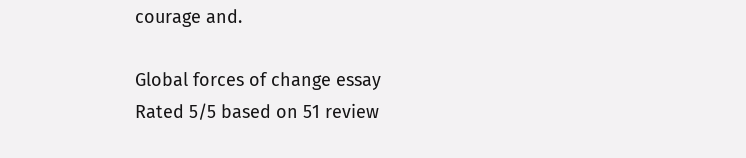courage and.

Global forces of change essay
Rated 5/5 based on 51 review